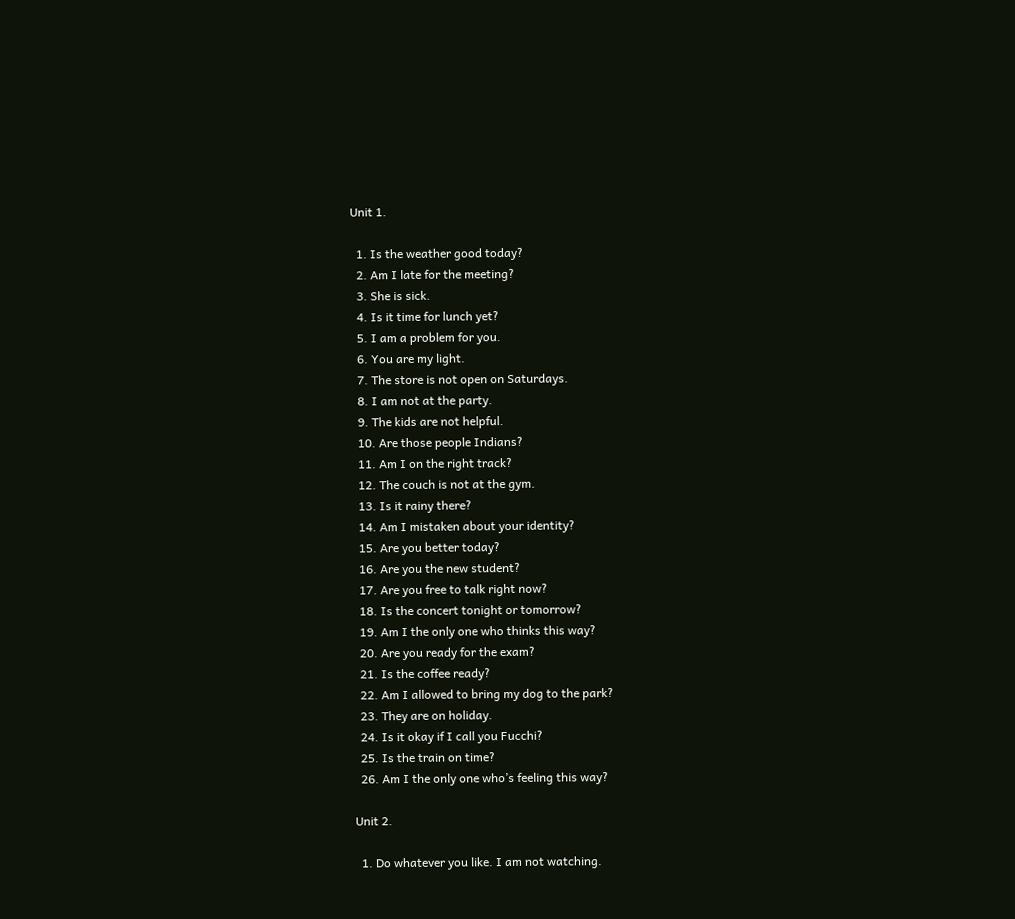Unit 1.

  1. Is the weather good today?
  2. Am I late for the meeting?
  3. She is sick.
  4. Is it time for lunch yet?
  5. I am a problem for you.
  6. You are my light.
  7. The store is not open on Saturdays.
  8. I am not at the party.
  9. The kids are not helpful.
  10. Are those people Indians?
  11. Am I on the right track?
  12. The couch is not at the gym.
  13. Is it rainy there?
  14. Am I mistaken about your identity?
  15. Are you better today?
  16. Are you the new student?
  17. Are you free to talk right now?
  18. Is the concert tonight or tomorrow?
  19. Am I the only one who thinks this way?
  20. Are you ready for the exam?
  21. Is the coffee ready?
  22. Am I allowed to bring my dog to the park?
  23. They are on holiday.
  24. Is it okay if I call you Fucchi?
  25. Is the train on time?
  26. Am I the only one who’s feeling this way?

Unit 2.

  1. Do whatever you like. I am not watching.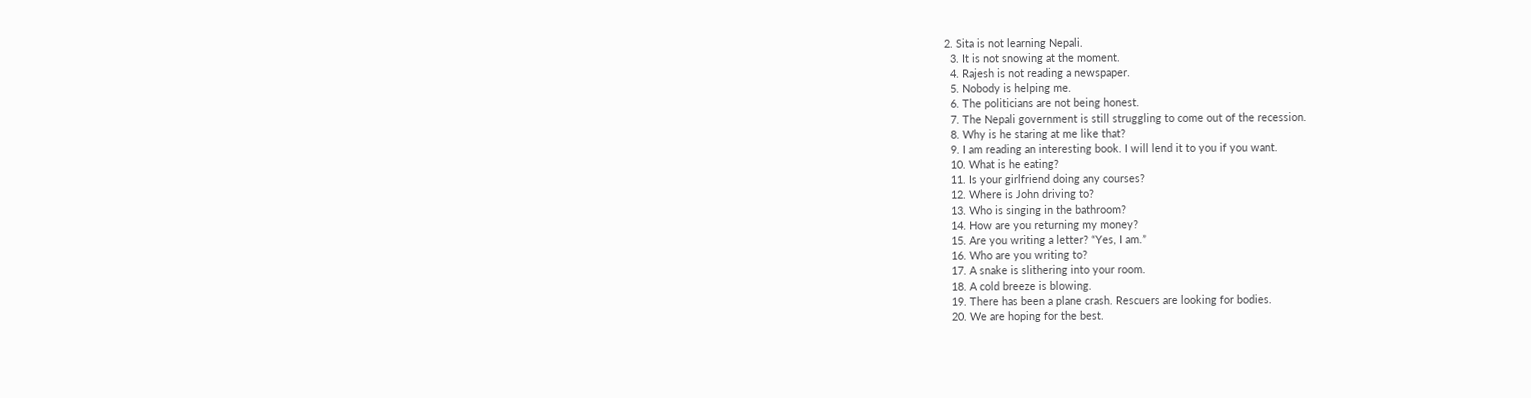2. Sita is not learning Nepali.
  3. It is not snowing at the moment.
  4. Rajesh is not reading a newspaper.
  5. Nobody is helping me.
  6. The politicians are not being honest.
  7. The Nepali government is still struggling to come out of the recession.
  8. Why is he staring at me like that?
  9. I am reading an interesting book. I will lend it to you if you want.
  10. What is he eating?
  11. Is your girlfriend doing any courses?
  12. Where is John driving to?
  13. Who is singing in the bathroom?
  14. How are you returning my money?
  15. Are you writing a letter? “Yes, I am.”
  16. Who are you writing to?
  17. A snake is slithering into your room.
  18. A cold breeze is blowing.
  19. There has been a plane crash. Rescuers are looking for bodies.
  20. We are hoping for the best.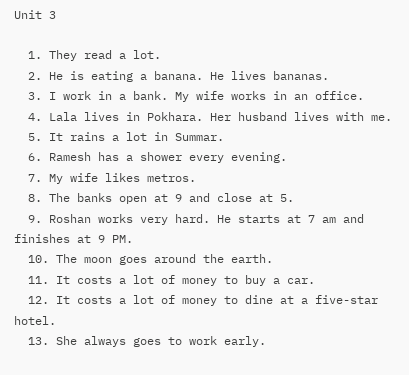Unit 3

  1. They read a lot.
  2. He is eating a banana. He lives bananas.
  3. I work in a bank. My wife works in an office.
  4. Lala lives in Pokhara. Her husband lives with me.
  5. It rains a lot in Summar.
  6. Ramesh has a shower every evening.
  7. My wife likes metros.
  8. The banks open at 9 and close at 5.
  9. Roshan works very hard. He starts at 7 am and finishes at 9 PM.
  10. The moon goes around the earth.
  11. It costs a lot of money to buy a car.
  12. It costs a lot of money to dine at a five-star hotel.
  13. She always goes to work early.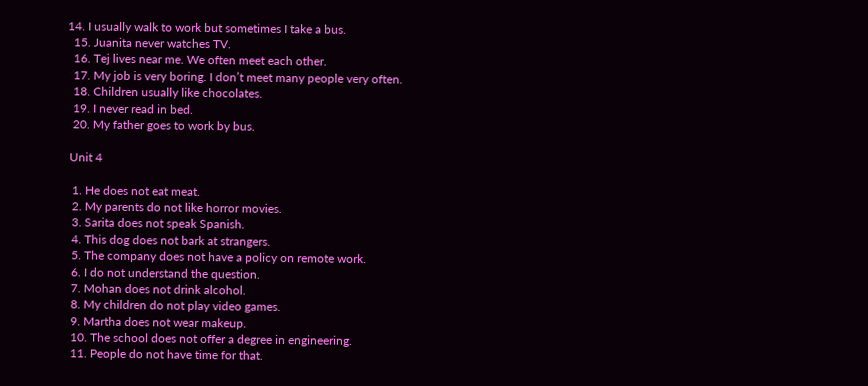14. I usually walk to work but sometimes I take a bus.
  15. Juanita never watches TV.
  16. Tej lives near me. We often meet each other.
  17. My job is very boring. I don’t meet many people very often.
  18. Children usually like chocolates.
  19. I never read in bed.
  20. My father goes to work by bus.

 Unit 4

  1. He does not eat meat.
  2. My parents do not like horror movies.
  3. Sarita does not speak Spanish.
  4. This dog does not bark at strangers.
  5. The company does not have a policy on remote work.
  6. I do not understand the question.
  7. Mohan does not drink alcohol.
  8. My children do not play video games.
  9. Martha does not wear makeup.
  10. The school does not offer a degree in engineering.
  11. People do not have time for that.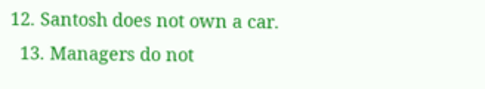12. Santosh does not own a car.
  13. Managers do not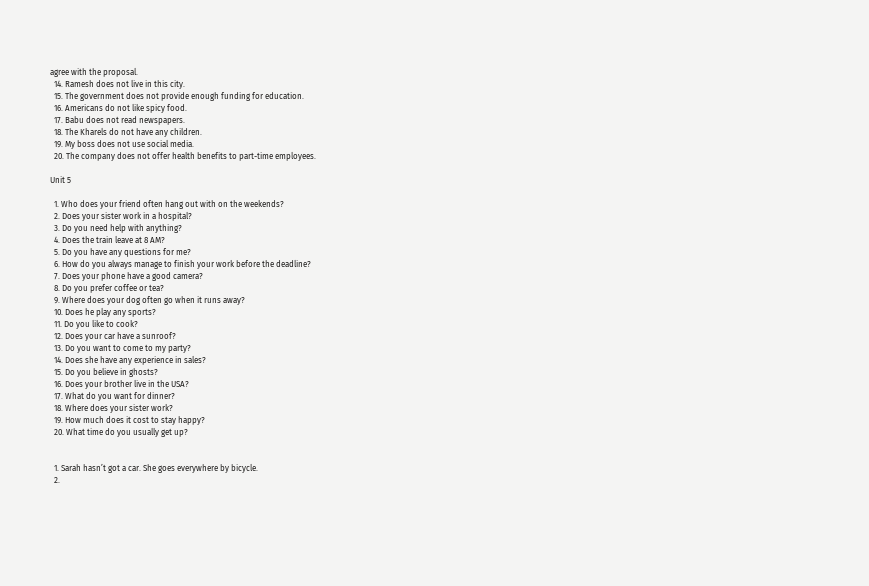agree with the proposal.
  14. Ramesh does not live in this city.
  15. The government does not provide enough funding for education.
  16. Americans do not like spicy food.
  17. Babu does not read newspapers.
  18. The Kharels do not have any children.
  19. My boss does not use social media.
  20. The company does not offer health benefits to part-time employees.

Unit 5

  1. Who does your friend often hang out with on the weekends?
  2. Does your sister work in a hospital?
  3. Do you need help with anything?
  4. Does the train leave at 8 AM?
  5. Do you have any questions for me?
  6. How do you always manage to finish your work before the deadline?
  7. Does your phone have a good camera?
  8. Do you prefer coffee or tea?
  9. Where does your dog often go when it runs away?
  10. Does he play any sports?
  11. Do you like to cook?
  12. Does your car have a sunroof?
  13. Do you want to come to my party?
  14. Does she have any experience in sales?
  15. Do you believe in ghosts?
  16. Does your brother live in the USA?
  17. What do you want for dinner?
  18. Where does your sister work?
  19. How much does it cost to stay happy?
  20. What time do you usually get up?


  1. Sarah hasn’t got a car. She goes everywhere by bicycle.
  2.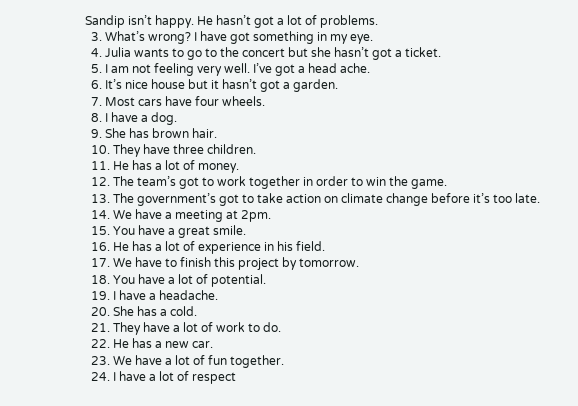Sandip isn’t happy. He hasn’t got a lot of problems.
  3. What’s wrong? I have got something in my eye.
  4. Julia wants to go to the concert but she hasn’t got a ticket.
  5. I am not feeling very well. I’ve got a head ache.
  6. It’s nice house but it hasn’t got a garden.
  7. Most cars have four wheels.
  8. I have a dog.
  9. She has brown hair.
  10. They have three children.
  11. He has a lot of money.
  12. The team’s got to work together in order to win the game.
  13. The government’s got to take action on climate change before it’s too late.
  14. We have a meeting at 2pm.
  15. You have a great smile.
  16. He has a lot of experience in his field.
  17. We have to finish this project by tomorrow.
  18. You have a lot of potential.
  19. I have a headache.
  20. She has a cold.
  21. They have a lot of work to do.
  22. He has a new car.
  23. We have a lot of fun together.
  24. I have a lot of respect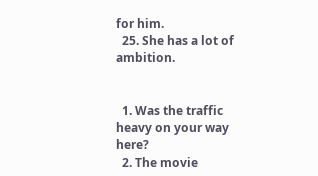for him.
  25. She has a lot of ambition.


  1. Was the traffic heavy on your way here?
  2. The movie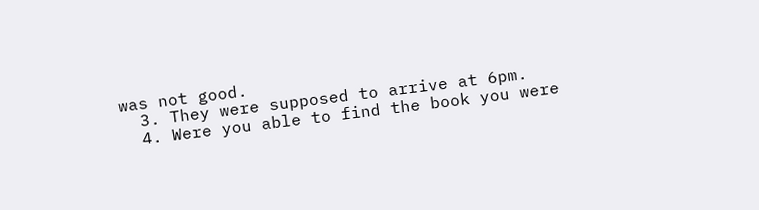was not good.
  3. They were supposed to arrive at 6pm.
  4. Were you able to find the book you were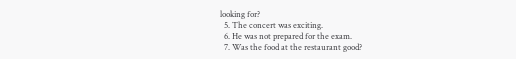looking for?
  5. The concert was exciting.
  6. He was not prepared for the exam.
  7. Was the food at the restaurant good?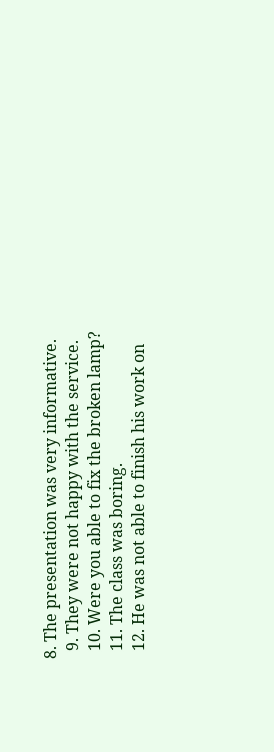8. The presentation was very informative.
  9. They were not happy with the service.
  10. Were you able to fix the broken lamp?
  11. The class was boring.
  12. He was not able to finish his work on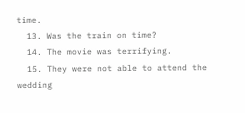time.
  13. Was the train on time?
  14. The movie was terrifying.
  15. They were not able to attend the wedding